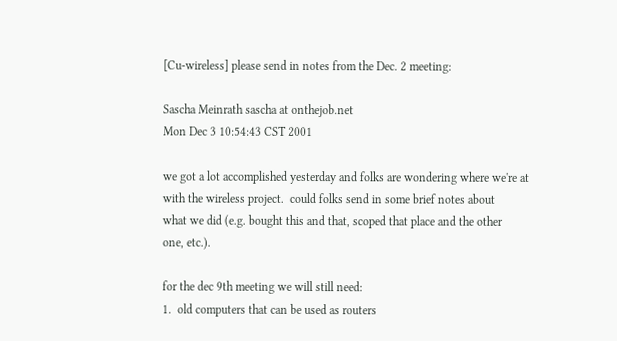[Cu-wireless] please send in notes from the Dec. 2 meeting:

Sascha Meinrath sascha at onthejob.net
Mon Dec 3 10:54:43 CST 2001

we got a lot accomplished yesterday and folks are wondering where we're at
with the wireless project.  could folks send in some brief notes about
what we did (e.g. bought this and that, scoped that place and the other
one, etc.).

for the dec 9th meeting we will still need:
1.  old computers that can be used as routers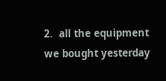2.  all the equipment we bought yesterday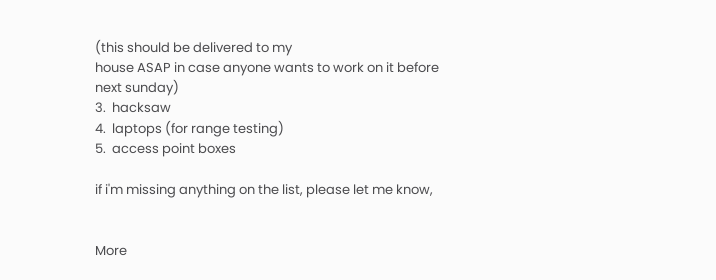(this should be delivered to my
house ASAP in case anyone wants to work on it before next sunday)
3.  hacksaw
4.  laptops (for range testing)
5.  access point boxes

if i'm missing anything on the list, please let me know,


More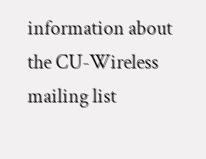information about the CU-Wireless mailing list